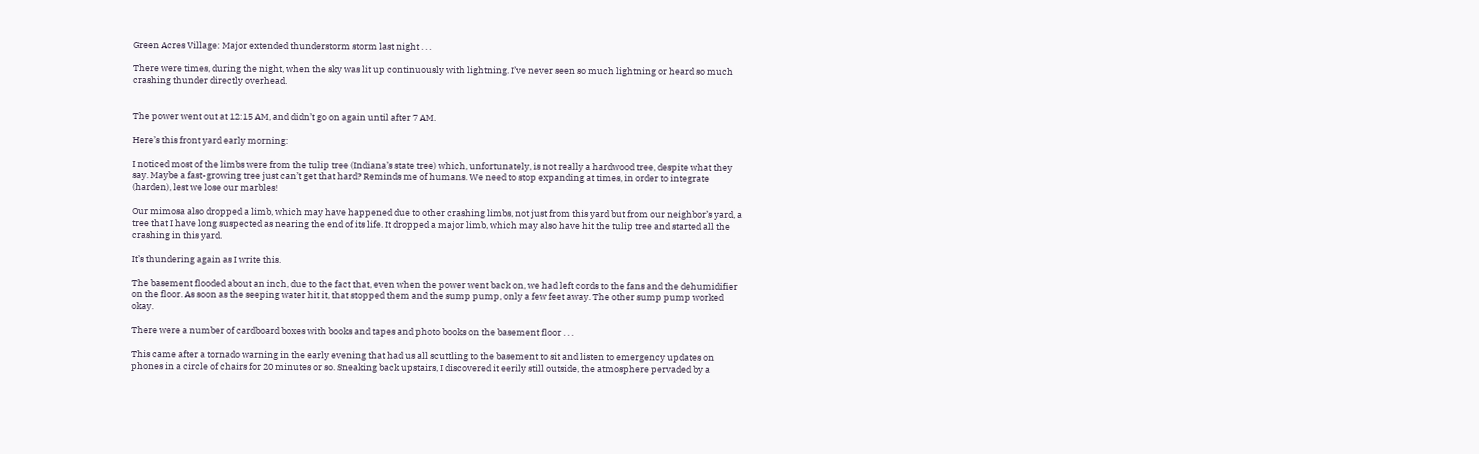Green Acres Village: Major extended thunderstorm storm last night . . .

There were times, during the night, when the sky was lit up continuously with lightning. I’ve never seen so much lightning or heard so much crashing thunder directly overhead.


The power went out at 12:15 AM, and didn’t go on again until after 7 AM.

Here’s this front yard early morning:

I noticed most of the limbs were from the tulip tree (Indiana’s state tree) which, unfortunately, is not really a hardwood tree, despite what they say. Maybe a fast-growing tree just can’t get that hard? Reminds me of humans. We need to stop expanding at times, in order to integrate (harden), lest we lose our marbles!

Our mimosa also dropped a limb, which may have happened due to other crashing limbs, not just from this yard but from our neighbor’s yard, a tree that I have long suspected as nearing the end of its life. It dropped a major limb, which may also have hit the tulip tree and started all the crashing in this yard.

It’s thundering again as I write this.

The basement flooded about an inch, due to the fact that, even when the power went back on, we had left cords to the fans and the dehumidifier on the floor. As soon as the seeping water hit it, that stopped them and the sump pump, only a few feet away. The other sump pump worked okay.

There were a number of cardboard boxes with books and tapes and photo books on the basement floor . . .

This came after a tornado warning in the early evening that had us all scuttling to the basement to sit and listen to emergency updates on phones in a circle of chairs for 20 minutes or so. Sneaking back upstairs, I discovered it eerily still outside, the atmosphere pervaded by a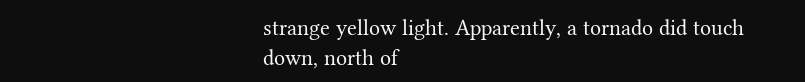strange yellow light. Apparently, a tornado did touch down, north of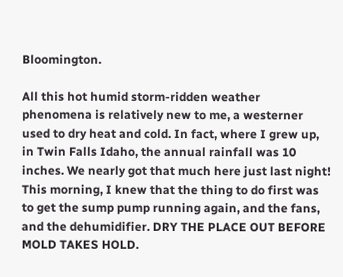Bloomington.

All this hot humid storm-ridden weather phenomena is relatively new to me, a westerner used to dry heat and cold. In fact, where I grew up, in Twin Falls Idaho, the annual rainfall was 10 inches. We nearly got that much here just last night!  This morning, I knew that the thing to do first was to get the sump pump running again, and the fans, and the dehumidifier. DRY THE PLACE OUT BEFORE MOLD TAKES HOLD.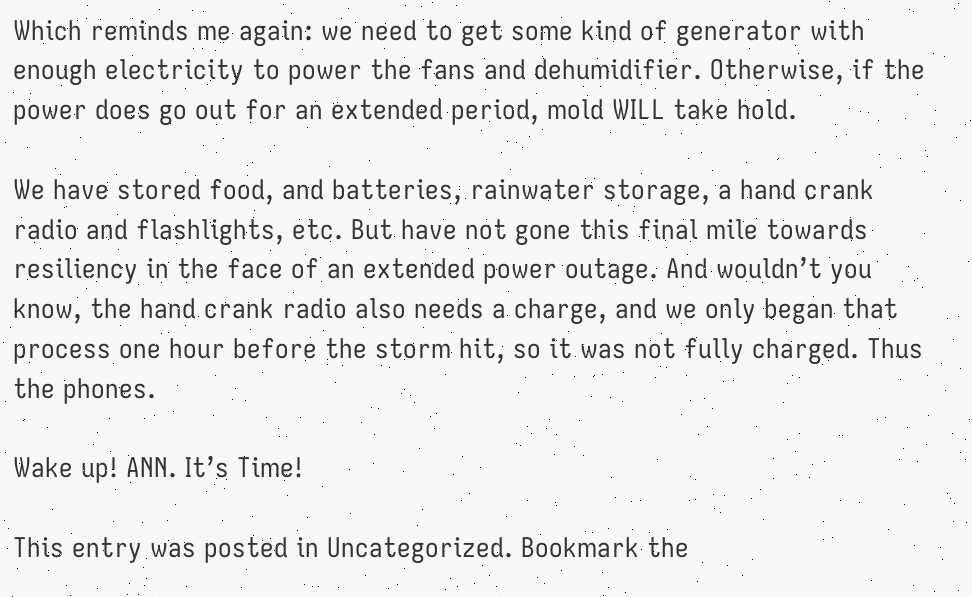Which reminds me again: we need to get some kind of generator with enough electricity to power the fans and dehumidifier. Otherwise, if the power does go out for an extended period, mold WILL take hold.

We have stored food, and batteries, rainwater storage, a hand crank radio and flashlights, etc. But have not gone this final mile towards resiliency in the face of an extended power outage. And wouldn’t you know, the hand crank radio also needs a charge, and we only began that process one hour before the storm hit, so it was not fully charged. Thus the phones.

Wake up! ANN. It’s Time!

This entry was posted in Uncategorized. Bookmark the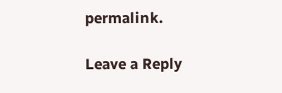permalink.

Leave a Reply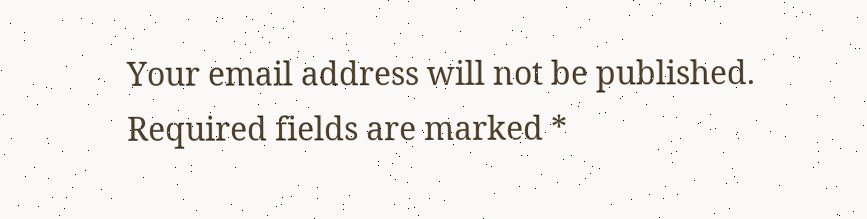Your email address will not be published. Required fields are marked *